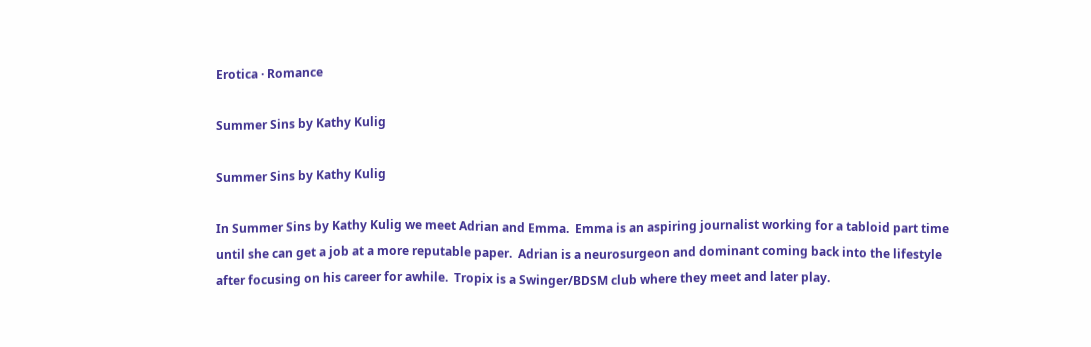Erotica · Romance

Summer Sins by Kathy Kulig

Summer Sins by Kathy Kulig

In Summer Sins by Kathy Kulig we meet Adrian and Emma.  Emma is an aspiring journalist working for a tabloid part time until she can get a job at a more reputable paper.  Adrian is a neurosurgeon and dominant coming back into the lifestyle after focusing on his career for awhile.  Tropix is a Swinger/BDSM club where they meet and later play.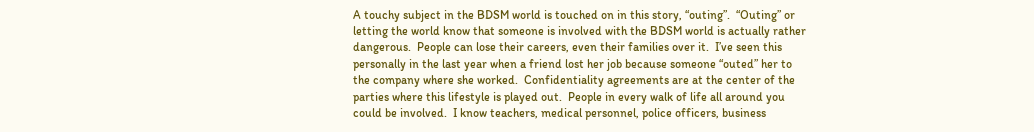A touchy subject in the BDSM world is touched on in this story, “outing”.  “Outing” or letting the world know that someone is involved with the BDSM world is actually rather dangerous.  People can lose their careers, even their families over it.  I’ve seen this personally in the last year when a friend lost her job because someone “outed” her to the company where she worked.  Confidentiality agreements are at the center of the parties where this lifestyle is played out.  People in every walk of life all around you could be involved.  I know teachers, medical personnel, police officers, business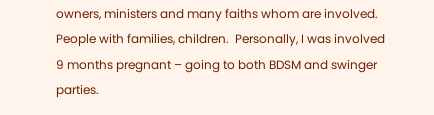owners, ministers and many faiths whom are involved.  People with families, children.  Personally, I was involved 9 months pregnant – going to both BDSM and swinger parties.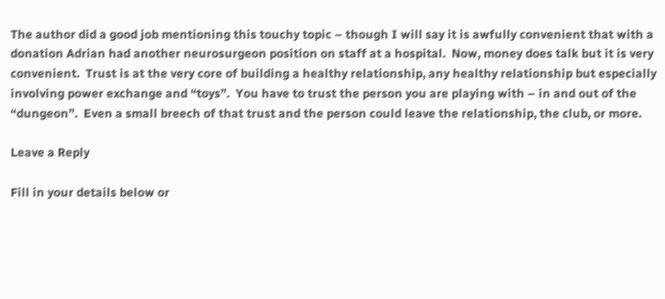The author did a good job mentioning this touchy topic – though I will say it is awfully convenient that with a donation Adrian had another neurosurgeon position on staff at a hospital.  Now, money does talk but it is very convenient.  Trust is at the very core of building a healthy relationship, any healthy relationship but especially involving power exchange and “toys”.  You have to trust the person you are playing with – in and out of the “dungeon”.  Even a small breech of that trust and the person could leave the relationship, the club, or more.

Leave a Reply

Fill in your details below or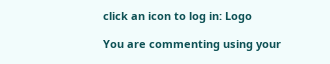click an icon to log in: Logo

You are commenting using your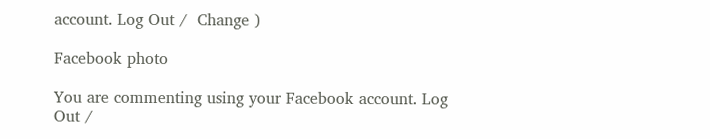account. Log Out /  Change )

Facebook photo

You are commenting using your Facebook account. Log Out /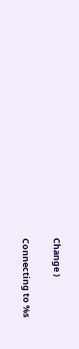Change )

Connecting to %s